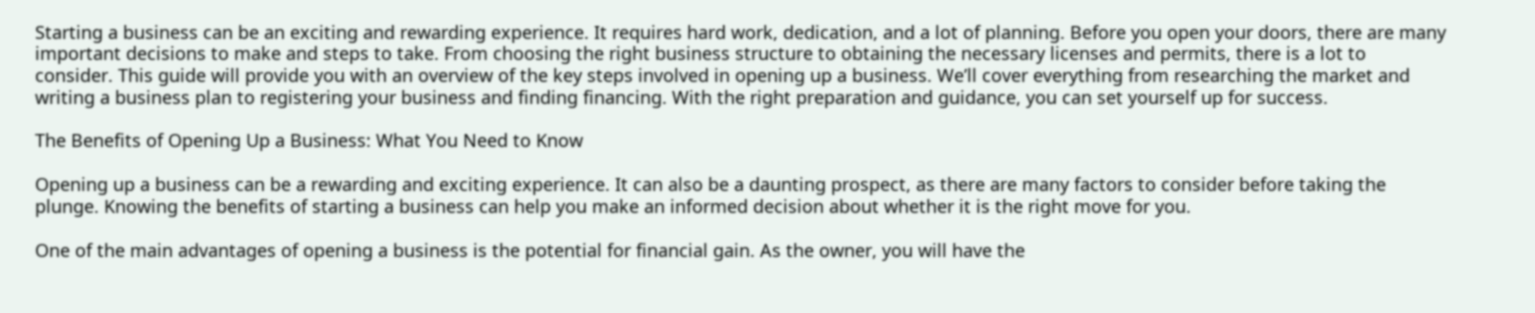Starting a business can be an exciting and rewarding experience. It requires hard work, dedication, and a lot of planning. Before you open your doors, there are many important decisions to make and steps to take. From choosing the right business structure to obtaining the necessary licenses and permits, there is a lot to consider. This guide will provide you with an overview of the key steps involved in opening up a business. We’ll cover everything from researching the market and writing a business plan to registering your business and finding financing. With the right preparation and guidance, you can set yourself up for success.

The Benefits of Opening Up a Business: What You Need to Know

Opening up a business can be a rewarding and exciting experience. It can also be a daunting prospect, as there are many factors to consider before taking the plunge. Knowing the benefits of starting a business can help you make an informed decision about whether it is the right move for you.

One of the main advantages of opening a business is the potential for financial gain. As the owner, you will have the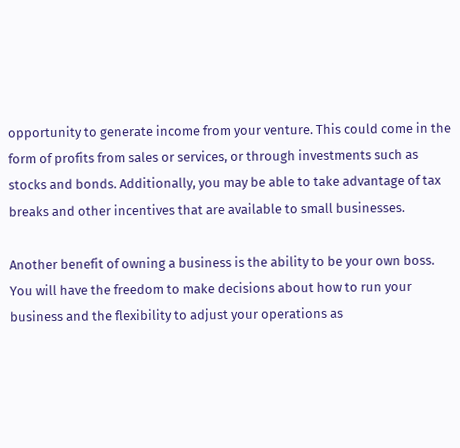opportunity to generate income from your venture. This could come in the form of profits from sales or services, or through investments such as stocks and bonds. Additionally, you may be able to take advantage of tax breaks and other incentives that are available to small businesses.

Another benefit of owning a business is the ability to be your own boss. You will have the freedom to make decisions about how to run your business and the flexibility to adjust your operations as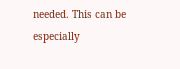needed. This can be especially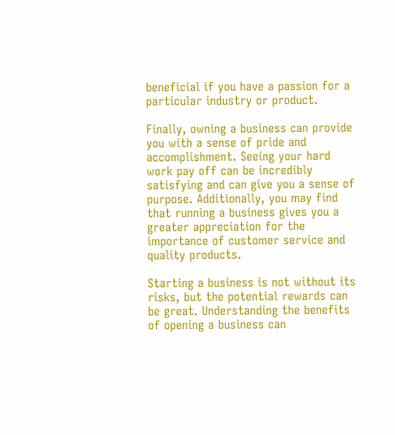beneficial if you have a passion for a particular industry or product.

Finally, owning a business can provide you with a sense of pride and accomplishment. Seeing your hard work pay off can be incredibly satisfying and can give you a sense of purpose. Additionally, you may find that running a business gives you a greater appreciation for the importance of customer service and quality products.

Starting a business is not without its risks, but the potential rewards can be great. Understanding the benefits of opening a business can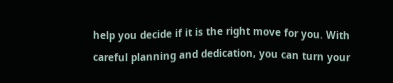help you decide if it is the right move for you. With careful planning and dedication, you can turn your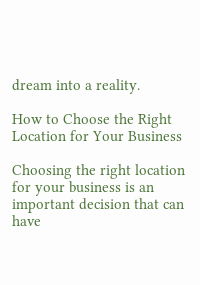dream into a reality.

How to Choose the Right Location for Your Business

Choosing the right location for your business is an important decision that can have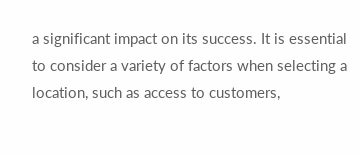a significant impact on its success. It is essential to consider a variety of factors when selecting a location, such as access to customers,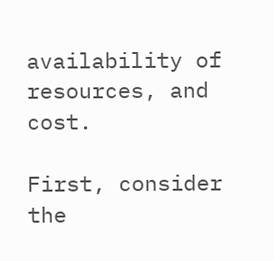availability of resources, and cost.

First, consider the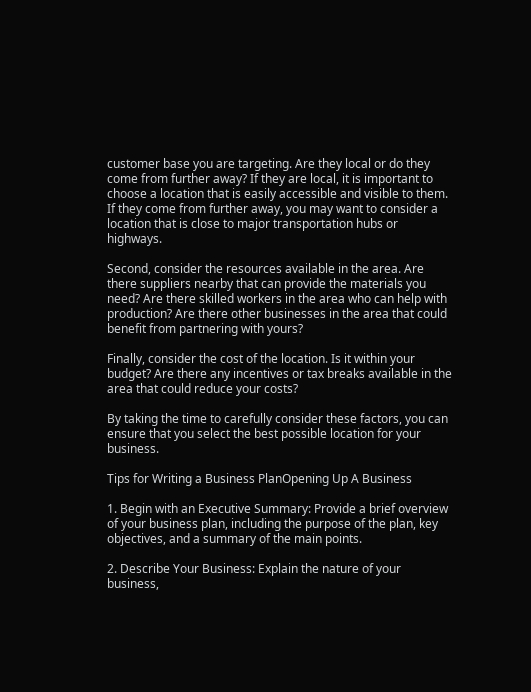customer base you are targeting. Are they local or do they come from further away? If they are local, it is important to choose a location that is easily accessible and visible to them. If they come from further away, you may want to consider a location that is close to major transportation hubs or highways.

Second, consider the resources available in the area. Are there suppliers nearby that can provide the materials you need? Are there skilled workers in the area who can help with production? Are there other businesses in the area that could benefit from partnering with yours?

Finally, consider the cost of the location. Is it within your budget? Are there any incentives or tax breaks available in the area that could reduce your costs?

By taking the time to carefully consider these factors, you can ensure that you select the best possible location for your business.

Tips for Writing a Business PlanOpening Up A Business

1. Begin with an Executive Summary: Provide a brief overview of your business plan, including the purpose of the plan, key objectives, and a summary of the main points.

2. Describe Your Business: Explain the nature of your business,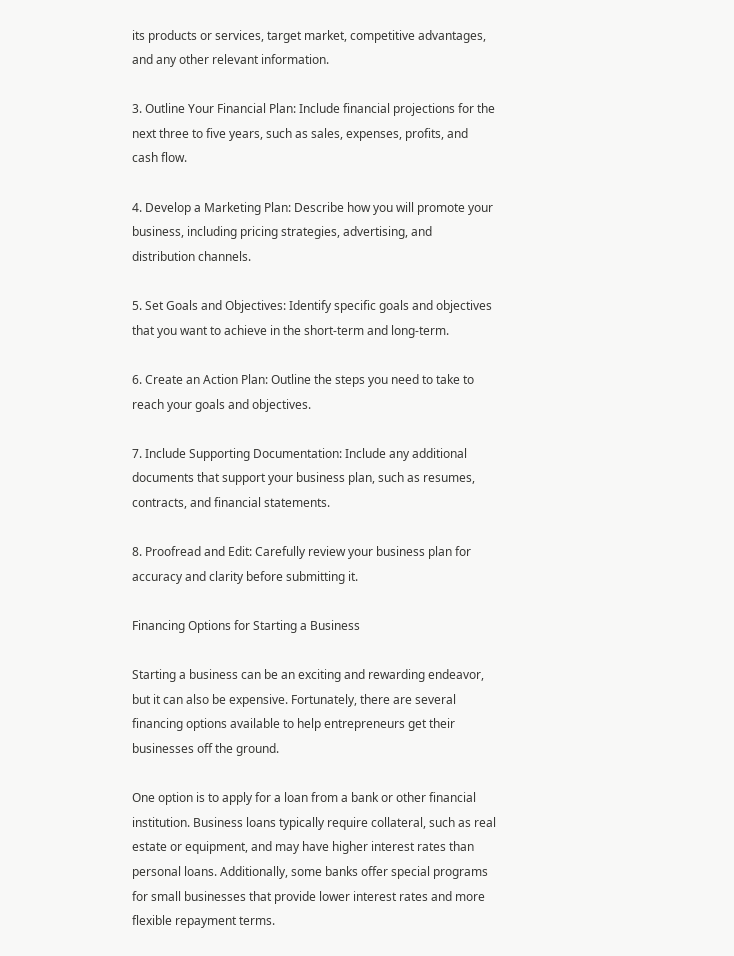its products or services, target market, competitive advantages, and any other relevant information.

3. Outline Your Financial Plan: Include financial projections for the next three to five years, such as sales, expenses, profits, and cash flow.

4. Develop a Marketing Plan: Describe how you will promote your business, including pricing strategies, advertising, and distribution channels.

5. Set Goals and Objectives: Identify specific goals and objectives that you want to achieve in the short-term and long-term.

6. Create an Action Plan: Outline the steps you need to take to reach your goals and objectives.

7. Include Supporting Documentation: Include any additional documents that support your business plan, such as resumes, contracts, and financial statements.

8. Proofread and Edit: Carefully review your business plan for accuracy and clarity before submitting it.

Financing Options for Starting a Business

Starting a business can be an exciting and rewarding endeavor, but it can also be expensive. Fortunately, there are several financing options available to help entrepreneurs get their businesses off the ground.

One option is to apply for a loan from a bank or other financial institution. Business loans typically require collateral, such as real estate or equipment, and may have higher interest rates than personal loans. Additionally, some banks offer special programs for small businesses that provide lower interest rates and more flexible repayment terms.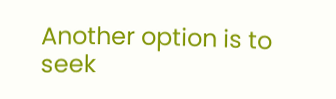Another option is to seek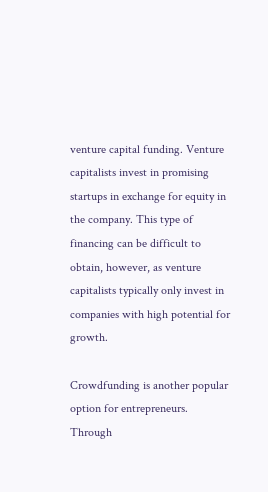venture capital funding. Venture capitalists invest in promising startups in exchange for equity in the company. This type of financing can be difficult to obtain, however, as venture capitalists typically only invest in companies with high potential for growth.

Crowdfunding is another popular option for entrepreneurs. Through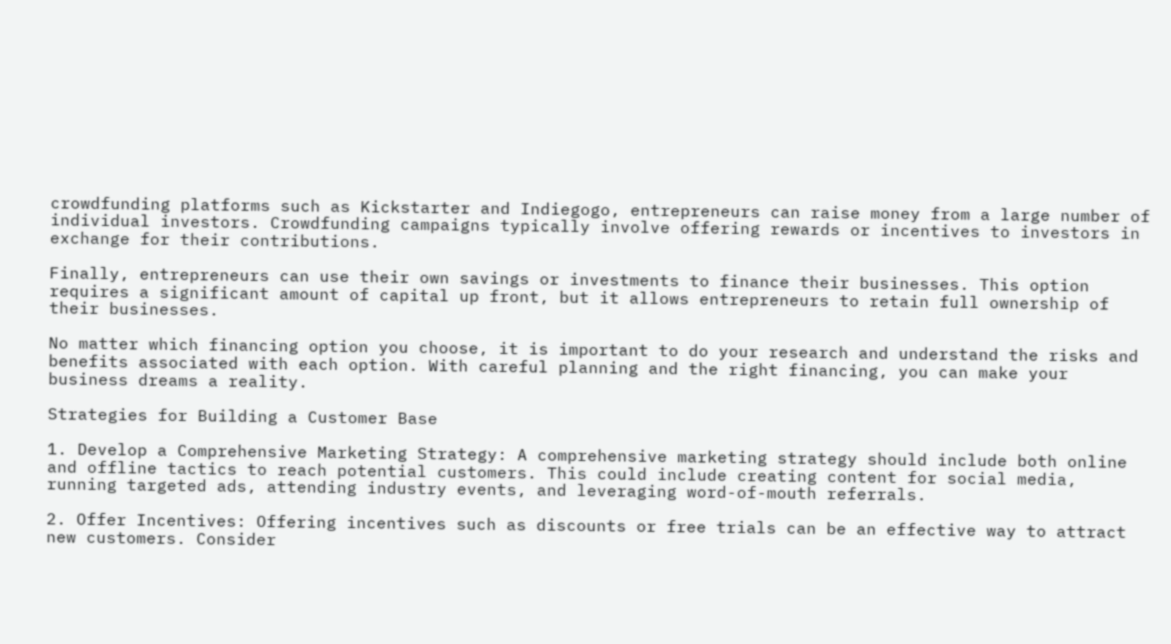crowdfunding platforms such as Kickstarter and Indiegogo, entrepreneurs can raise money from a large number of individual investors. Crowdfunding campaigns typically involve offering rewards or incentives to investors in exchange for their contributions.

Finally, entrepreneurs can use their own savings or investments to finance their businesses. This option requires a significant amount of capital up front, but it allows entrepreneurs to retain full ownership of their businesses.

No matter which financing option you choose, it is important to do your research and understand the risks and benefits associated with each option. With careful planning and the right financing, you can make your business dreams a reality.

Strategies for Building a Customer Base

1. Develop a Comprehensive Marketing Strategy: A comprehensive marketing strategy should include both online and offline tactics to reach potential customers. This could include creating content for social media, running targeted ads, attending industry events, and leveraging word-of-mouth referrals.

2. Offer Incentives: Offering incentives such as discounts or free trials can be an effective way to attract new customers. Consider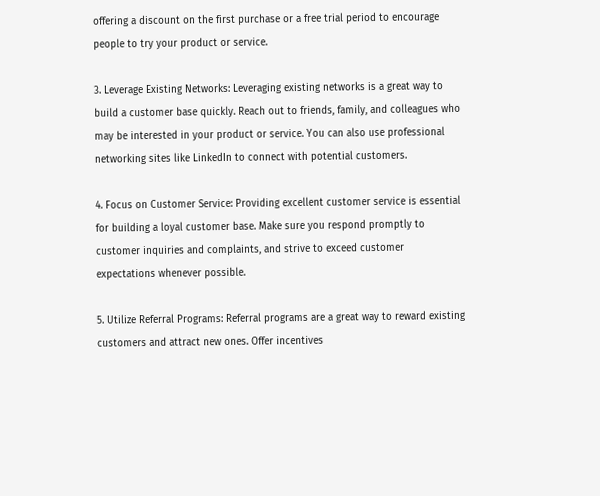offering a discount on the first purchase or a free trial period to encourage people to try your product or service.

3. Leverage Existing Networks: Leveraging existing networks is a great way to build a customer base quickly. Reach out to friends, family, and colleagues who may be interested in your product or service. You can also use professional networking sites like LinkedIn to connect with potential customers.

4. Focus on Customer Service: Providing excellent customer service is essential for building a loyal customer base. Make sure you respond promptly to customer inquiries and complaints, and strive to exceed customer expectations whenever possible.

5. Utilize Referral Programs: Referral programs are a great way to reward existing customers and attract new ones. Offer incentives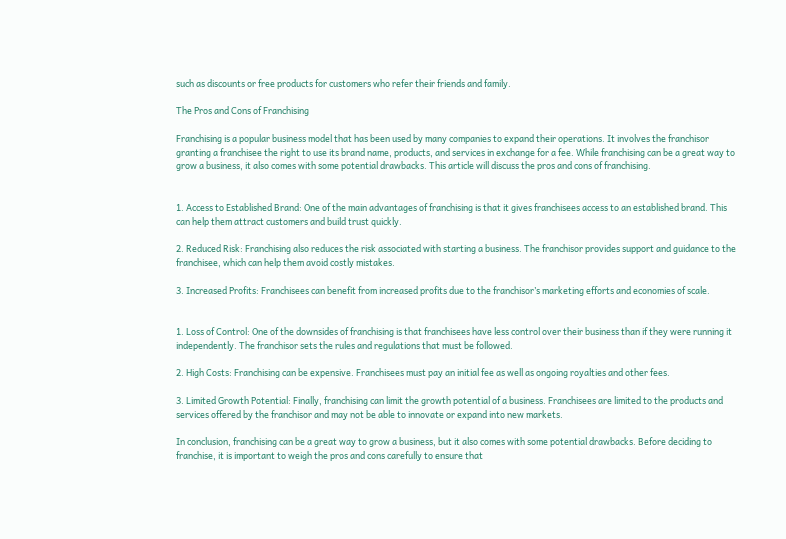such as discounts or free products for customers who refer their friends and family.

The Pros and Cons of Franchising

Franchising is a popular business model that has been used by many companies to expand their operations. It involves the franchisor granting a franchisee the right to use its brand name, products, and services in exchange for a fee. While franchising can be a great way to grow a business, it also comes with some potential drawbacks. This article will discuss the pros and cons of franchising.


1. Access to Established Brand: One of the main advantages of franchising is that it gives franchisees access to an established brand. This can help them attract customers and build trust quickly.

2. Reduced Risk: Franchising also reduces the risk associated with starting a business. The franchisor provides support and guidance to the franchisee, which can help them avoid costly mistakes.

3. Increased Profits: Franchisees can benefit from increased profits due to the franchisor’s marketing efforts and economies of scale.


1. Loss of Control: One of the downsides of franchising is that franchisees have less control over their business than if they were running it independently. The franchisor sets the rules and regulations that must be followed.

2. High Costs: Franchising can be expensive. Franchisees must pay an initial fee as well as ongoing royalties and other fees.

3. Limited Growth Potential: Finally, franchising can limit the growth potential of a business. Franchisees are limited to the products and services offered by the franchisor and may not be able to innovate or expand into new markets.

In conclusion, franchising can be a great way to grow a business, but it also comes with some potential drawbacks. Before deciding to franchise, it is important to weigh the pros and cons carefully to ensure that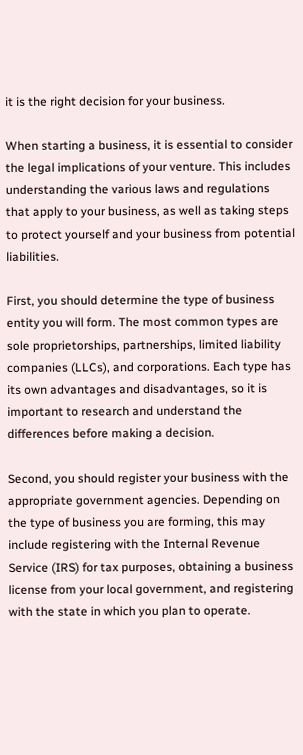it is the right decision for your business.

When starting a business, it is essential to consider the legal implications of your venture. This includes understanding the various laws and regulations that apply to your business, as well as taking steps to protect yourself and your business from potential liabilities.

First, you should determine the type of business entity you will form. The most common types are sole proprietorships, partnerships, limited liability companies (LLCs), and corporations. Each type has its own advantages and disadvantages, so it is important to research and understand the differences before making a decision.

Second, you should register your business with the appropriate government agencies. Depending on the type of business you are forming, this may include registering with the Internal Revenue Service (IRS) for tax purposes, obtaining a business license from your local government, and registering with the state in which you plan to operate.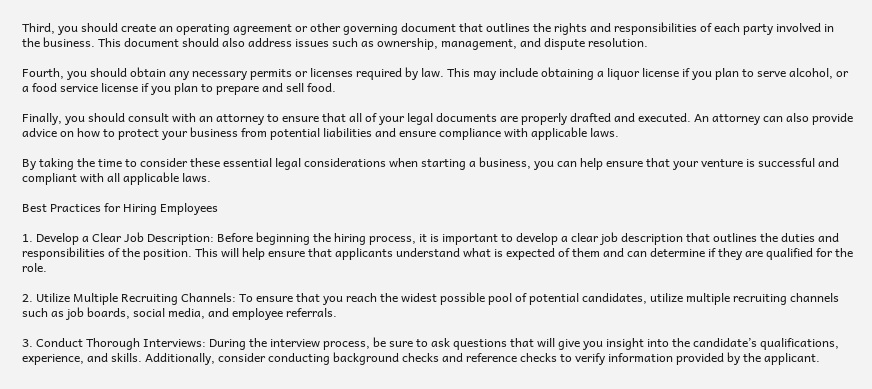Third, you should create an operating agreement or other governing document that outlines the rights and responsibilities of each party involved in the business. This document should also address issues such as ownership, management, and dispute resolution.

Fourth, you should obtain any necessary permits or licenses required by law. This may include obtaining a liquor license if you plan to serve alcohol, or a food service license if you plan to prepare and sell food.

Finally, you should consult with an attorney to ensure that all of your legal documents are properly drafted and executed. An attorney can also provide advice on how to protect your business from potential liabilities and ensure compliance with applicable laws.

By taking the time to consider these essential legal considerations when starting a business, you can help ensure that your venture is successful and compliant with all applicable laws.

Best Practices for Hiring Employees

1. Develop a Clear Job Description: Before beginning the hiring process, it is important to develop a clear job description that outlines the duties and responsibilities of the position. This will help ensure that applicants understand what is expected of them and can determine if they are qualified for the role.

2. Utilize Multiple Recruiting Channels: To ensure that you reach the widest possible pool of potential candidates, utilize multiple recruiting channels such as job boards, social media, and employee referrals.

3. Conduct Thorough Interviews: During the interview process, be sure to ask questions that will give you insight into the candidate’s qualifications, experience, and skills. Additionally, consider conducting background checks and reference checks to verify information provided by the applicant.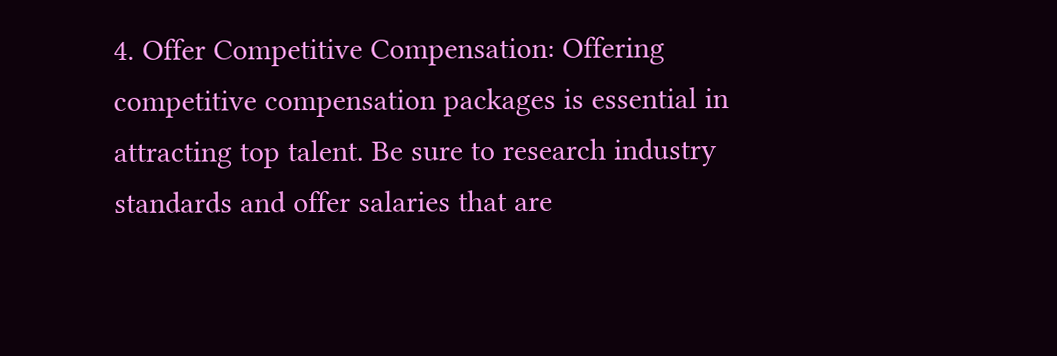4. Offer Competitive Compensation: Offering competitive compensation packages is essential in attracting top talent. Be sure to research industry standards and offer salaries that are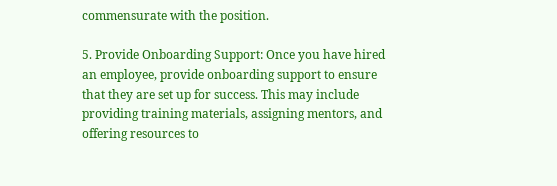commensurate with the position.

5. Provide Onboarding Support: Once you have hired an employee, provide onboarding support to ensure that they are set up for success. This may include providing training materials, assigning mentors, and offering resources to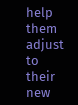help them adjust to their new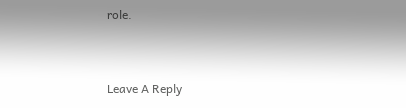role.


Leave A Reply